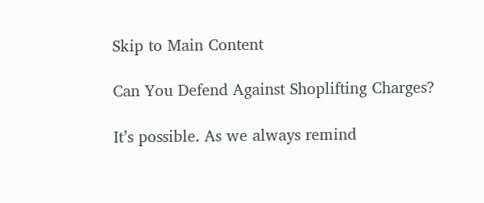Skip to Main Content

Can You Defend Against Shoplifting Charges?

It’s possible. As we always remind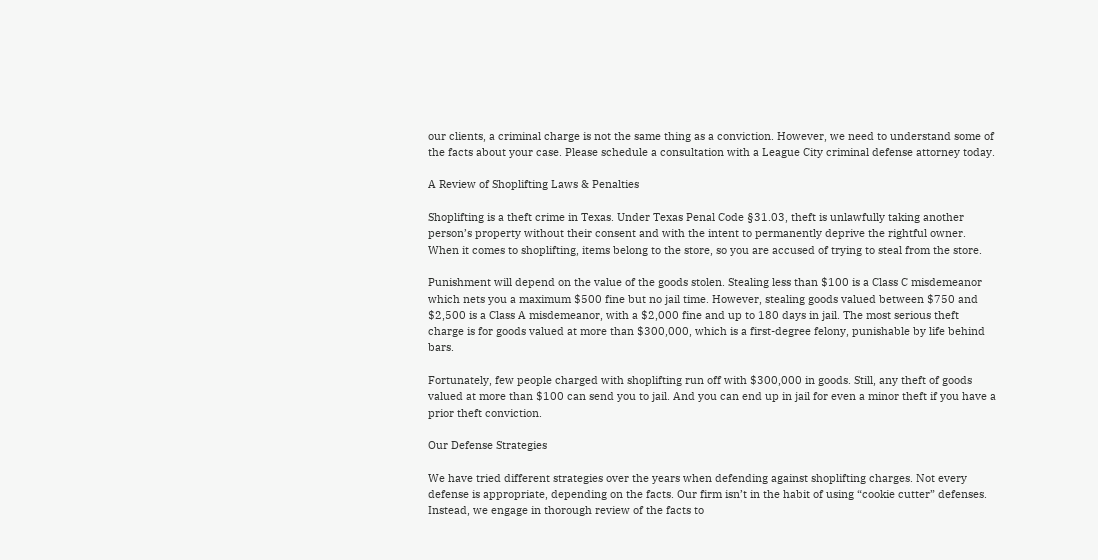our clients, a criminal charge is not the same thing as a conviction. However, we need to understand some of the facts about your case. Please schedule a consultation with a League City criminal defense attorney today.

A Review of Shoplifting Laws & Penalties

Shoplifting is a theft crime in Texas. Under Texas Penal Code §31.03, theft is unlawfully taking another person’s property without their consent and with the intent to permanently deprive the rightful owner. When it comes to shoplifting, items belong to the store, so you are accused of trying to steal from the store.

Punishment will depend on the value of the goods stolen. Stealing less than $100 is a Class C misdemeanor which nets you a maximum $500 fine but no jail time. However, stealing goods valued between $750 and $2,500 is a Class A misdemeanor, with a $2,000 fine and up to 180 days in jail. The most serious theft charge is for goods valued at more than $300,000, which is a first-degree felony, punishable by life behind bars.

Fortunately, few people charged with shoplifting run off with $300,000 in goods. Still, any theft of goods valued at more than $100 can send you to jail. And you can end up in jail for even a minor theft if you have a prior theft conviction.

Our Defense Strategies

We have tried different strategies over the years when defending against shoplifting charges. Not every defense is appropriate, depending on the facts. Our firm isn’t in the habit of using “cookie cutter” defenses. Instead, we engage in thorough review of the facts to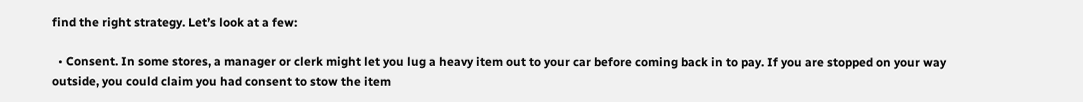find the right strategy. Let’s look at a few:

  • Consent. In some stores, a manager or clerk might let you lug a heavy item out to your car before coming back in to pay. If you are stopped on your way outside, you could claim you had consent to stow the item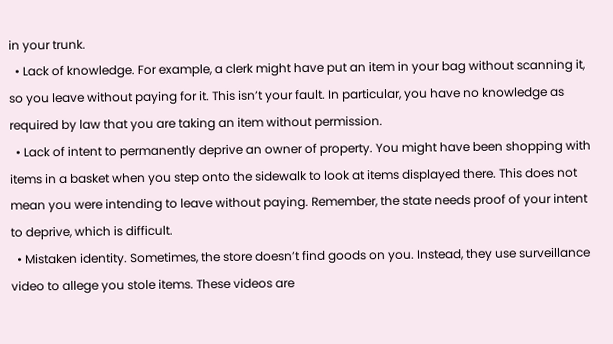in your trunk.
  • Lack of knowledge. For example, a clerk might have put an item in your bag without scanning it, so you leave without paying for it. This isn’t your fault. In particular, you have no knowledge as required by law that you are taking an item without permission.
  • Lack of intent to permanently deprive an owner of property. You might have been shopping with items in a basket when you step onto the sidewalk to look at items displayed there. This does not mean you were intending to leave without paying. Remember, the state needs proof of your intent to deprive, which is difficult.
  • Mistaken identity. Sometimes, the store doesn’t find goods on you. Instead, they use surveillance video to allege you stole items. These videos are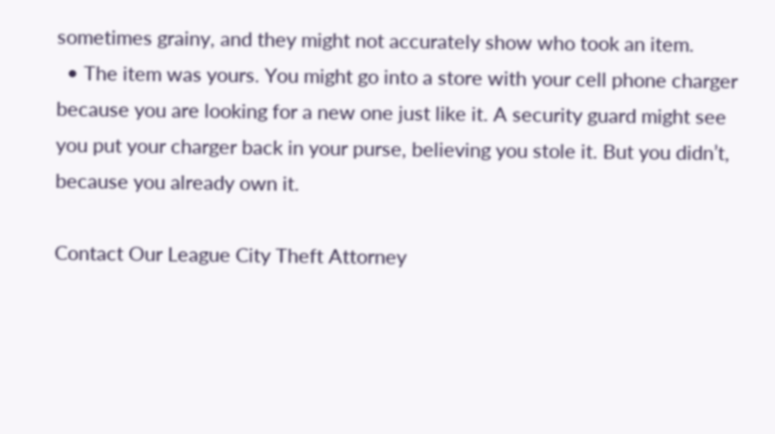sometimes grainy, and they might not accurately show who took an item.
  • The item was yours. You might go into a store with your cell phone charger because you are looking for a new one just like it. A security guard might see you put your charger back in your purse, believing you stole it. But you didn’t, because you already own it.

Contact Our League City Theft Attorney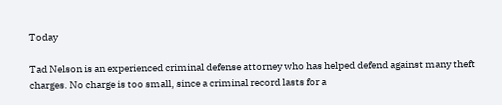Today

Tad Nelson is an experienced criminal defense attorney who has helped defend against many theft charges. No charge is too small, since a criminal record lasts for a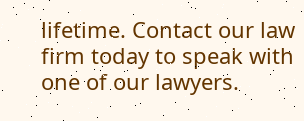lifetime. Contact our law firm today to speak with one of our lawyers.